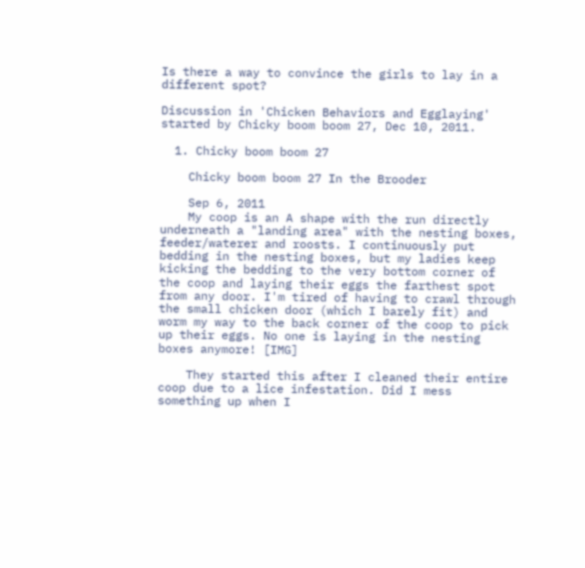Is there a way to convince the girls to lay in a different spot?

Discussion in 'Chicken Behaviors and Egglaying' started by Chicky boom boom 27, Dec 10, 2011.

  1. Chicky boom boom 27

    Chicky boom boom 27 In the Brooder

    Sep 6, 2011
    My coop is an A shape with the run directly underneath a "landing area" with the nesting boxes, feeder/waterer and roosts. I continuously put bedding in the nesting boxes, but my ladies keep kicking the bedding to the very bottom corner of the coop and laying their eggs the farthest spot from any door. I'm tired of having to crawl through the small chicken door (which I barely fit) and worm my way to the back corner of the coop to pick up their eggs. No one is laying in the nesting boxes anymore! [IMG]

    They started this after I cleaned their entire coop due to a lice infestation. Did I mess something up when I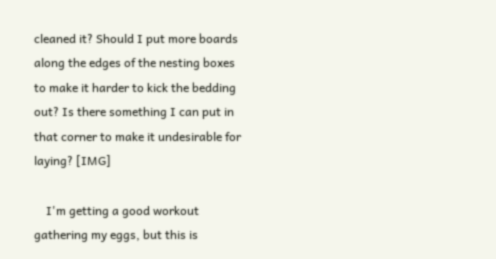cleaned it? Should I put more boards along the edges of the nesting boxes to make it harder to kick the bedding out? Is there something I can put in that corner to make it undesirable for laying? [IMG]

    I'm getting a good workout gathering my eggs, but this is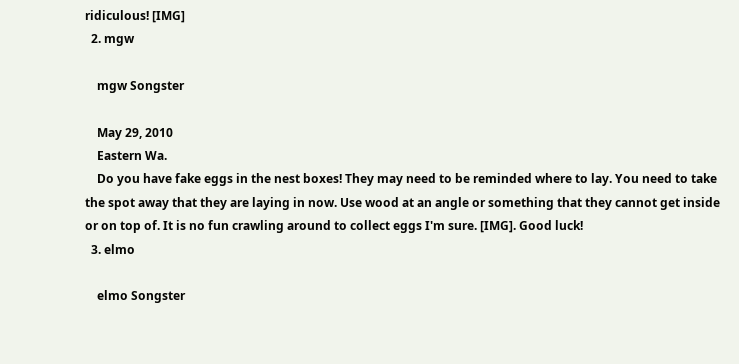ridiculous! [IMG]
  2. mgw

    mgw Songster

    May 29, 2010
    Eastern Wa.
    Do you have fake eggs in the nest boxes! They may need to be reminded where to lay. You need to take the spot away that they are laying in now. Use wood at an angle or something that they cannot get inside or on top of. It is no fun crawling around to collect eggs I'm sure. [IMG]. Good luck!
  3. elmo

    elmo Songster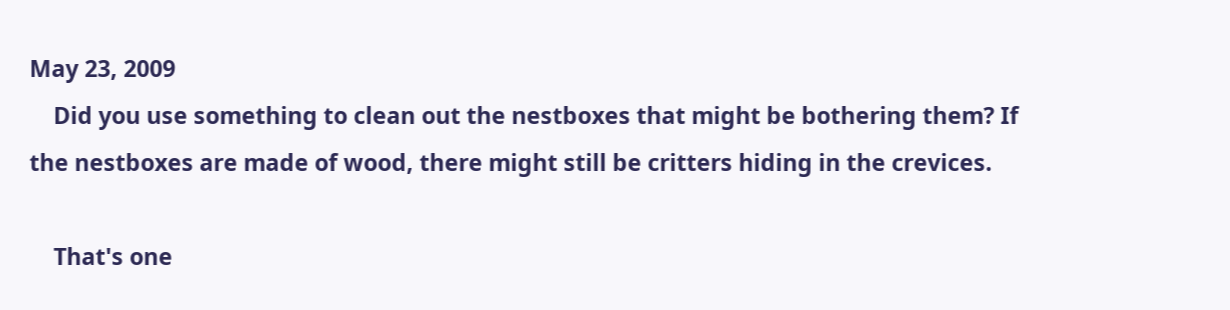May 23, 2009
    Did you use something to clean out the nestboxes that might be bothering them? If the nestboxes are made of wood, there might still be critters hiding in the crevices.

    That's one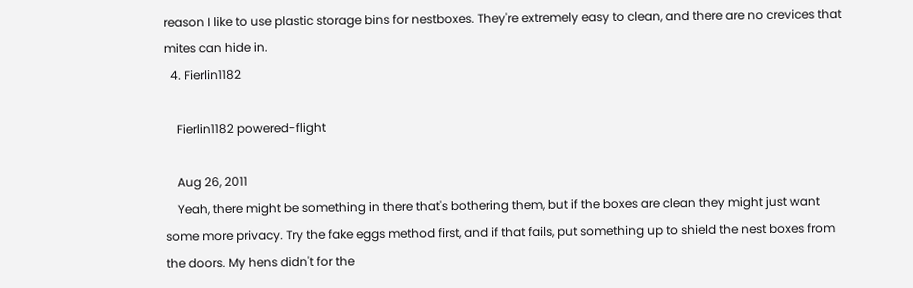reason I like to use plastic storage bins for nestboxes. They're extremely easy to clean, and there are no crevices that mites can hide in.
  4. Fierlin1182

    Fierlin1182 powered-flight

    Aug 26, 2011
    Yeah, there might be something in there that's bothering them, but if the boxes are clean they might just want some more privacy. Try the fake eggs method first, and if that fails, put something up to shield the nest boxes from the doors. My hens didn't for the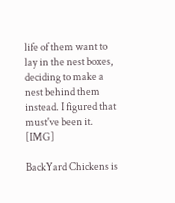life of them want to lay in the nest boxes, deciding to make a nest behind them instead. I figured that must've been it. [IMG]

BackYard Chickens is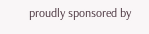proudly sponsored by